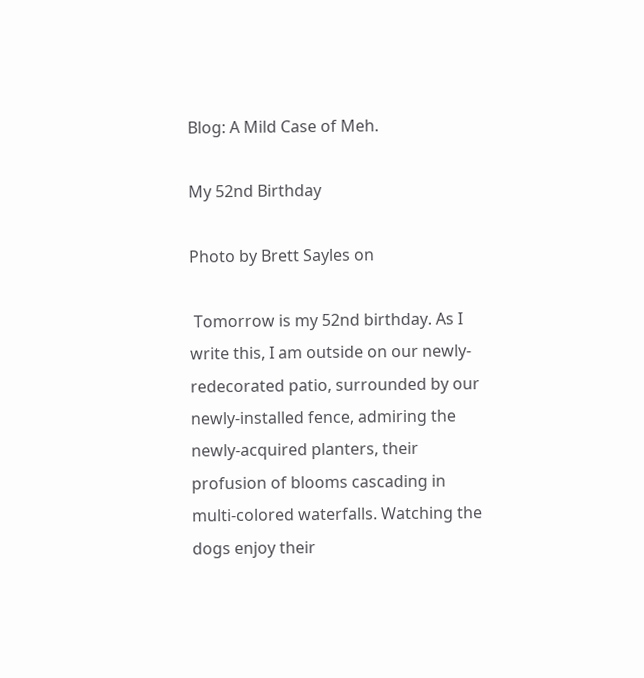Blog: A Mild Case of Meh.

My 52nd Birthday

Photo by Brett Sayles on

 Tomorrow is my 52nd birthday. As I write this, I am outside on our newly-redecorated patio, surrounded by our newly-installed fence, admiring the newly-acquired planters, their profusion of blooms cascading in multi-colored waterfalls. Watching the dogs enjoy their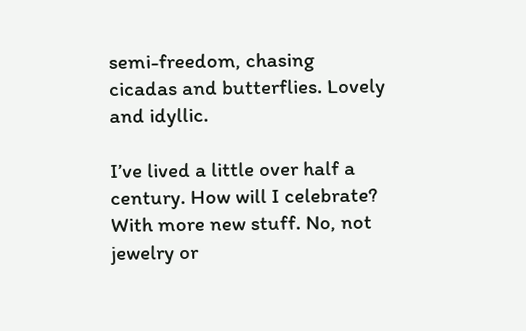semi-freedom, chasing cicadas and butterflies. Lovely and idyllic.

I’ve lived a little over half a century. How will I celebrate? With more new stuff. No, not jewelry or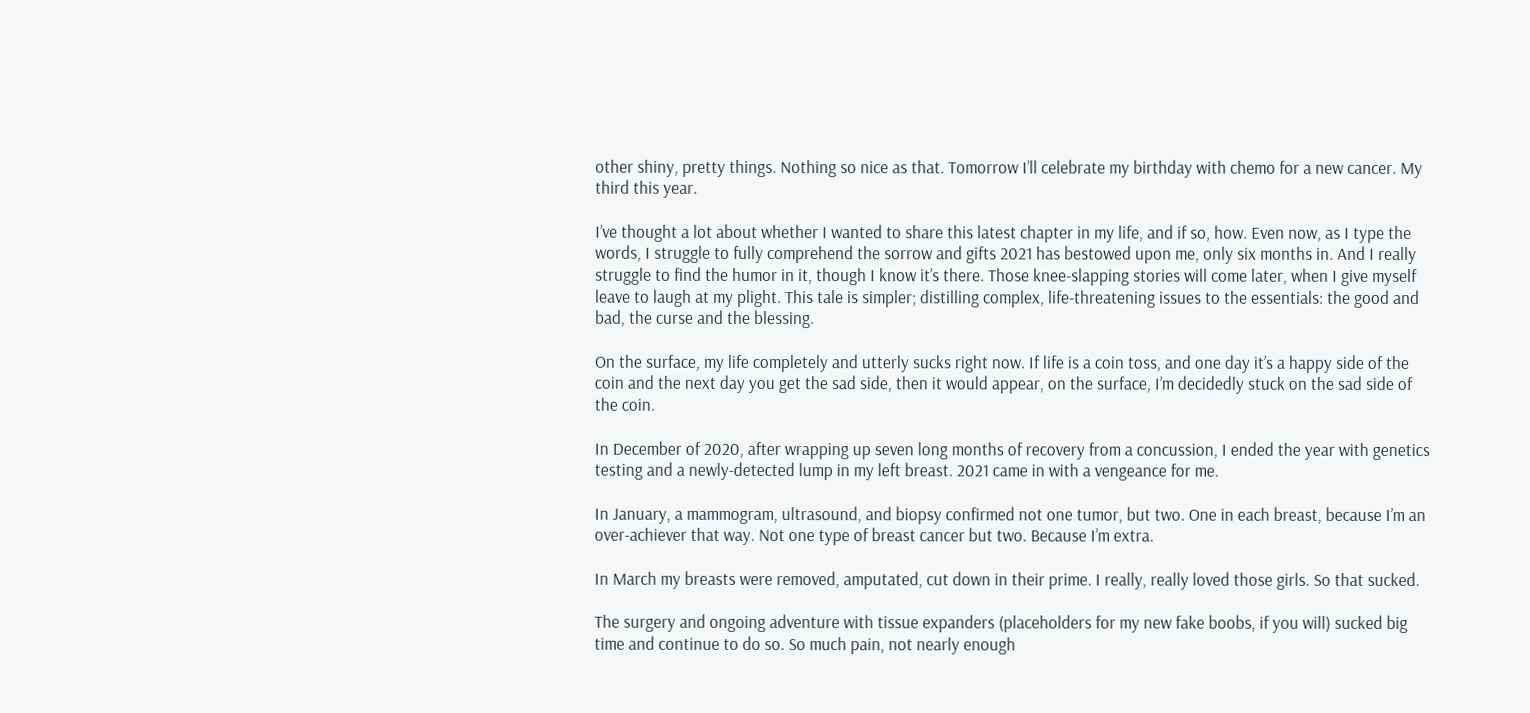other shiny, pretty things. Nothing so nice as that. Tomorrow I’ll celebrate my birthday with chemo for a new cancer. My third this year.

I’ve thought a lot about whether I wanted to share this latest chapter in my life, and if so, how. Even now, as I type the words, I struggle to fully comprehend the sorrow and gifts 2021 has bestowed upon me, only six months in. And I really struggle to find the humor in it, though I know it’s there. Those knee-slapping stories will come later, when I give myself leave to laugh at my plight. This tale is simpler; distilling complex, life-threatening issues to the essentials: the good and bad, the curse and the blessing.

On the surface, my life completely and utterly sucks right now. If life is a coin toss, and one day it’s a happy side of the coin and the next day you get the sad side, then it would appear, on the surface, I’m decidedly stuck on the sad side of the coin.

In December of 2020, after wrapping up seven long months of recovery from a concussion, I ended the year with genetics testing and a newly-detected lump in my left breast. 2021 came in with a vengeance for me.

In January, a mammogram, ultrasound, and biopsy confirmed not one tumor, but two. One in each breast, because I’m an over-achiever that way. Not one type of breast cancer but two. Because I’m extra.

In March my breasts were removed, amputated, cut down in their prime. I really, really loved those girls. So that sucked.

The surgery and ongoing adventure with tissue expanders (placeholders for my new fake boobs, if you will) sucked big time and continue to do so. So much pain, not nearly enough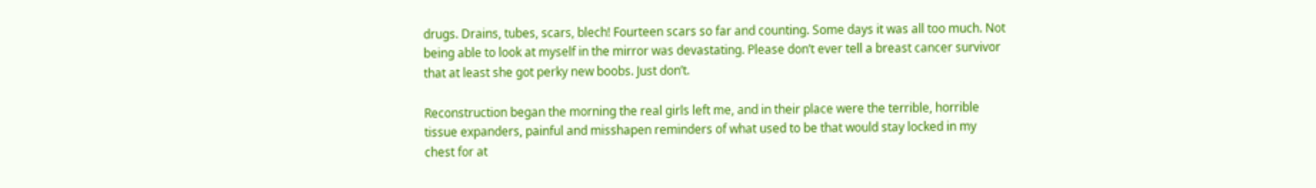drugs. Drains, tubes, scars, blech! Fourteen scars so far and counting. Some days it was all too much. Not being able to look at myself in the mirror was devastating. Please don’t ever tell a breast cancer survivor that at least she got perky new boobs. Just don’t.

Reconstruction began the morning the real girls left me, and in their place were the terrible, horrible tissue expanders, painful and misshapen reminders of what used to be that would stay locked in my chest for at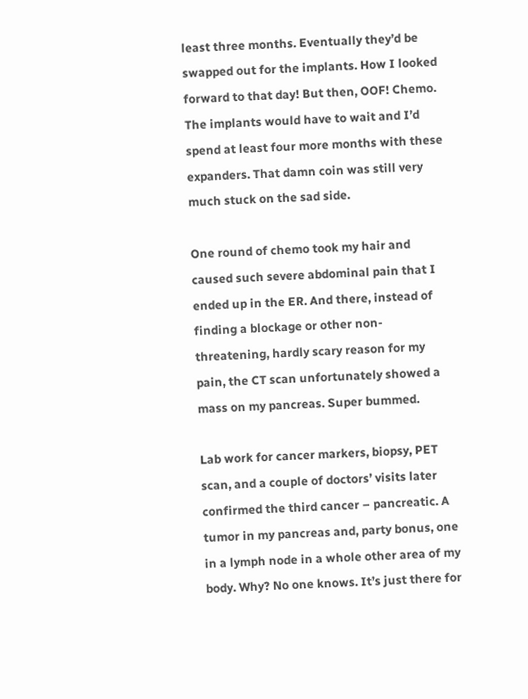least three months. Eventually they’d be swapped out for the implants. How I looked forward to that day! But then, OOF! Chemo. The implants would have to wait and I’d spend at least four more months with these expanders. That damn coin was still very much stuck on the sad side.

One round of chemo took my hair and caused such severe abdominal pain that I ended up in the ER. And there, instead of finding a blockage or other non-threatening, hardly scary reason for my pain, the CT scan unfortunately showed a mass on my pancreas. Super bummed.

Lab work for cancer markers, biopsy, PET scan, and a couple of doctors’ visits later confirmed the third cancer – pancreatic. A tumor in my pancreas and, party bonus, one in a lymph node in a whole other area of my body. Why? No one knows. It’s just there for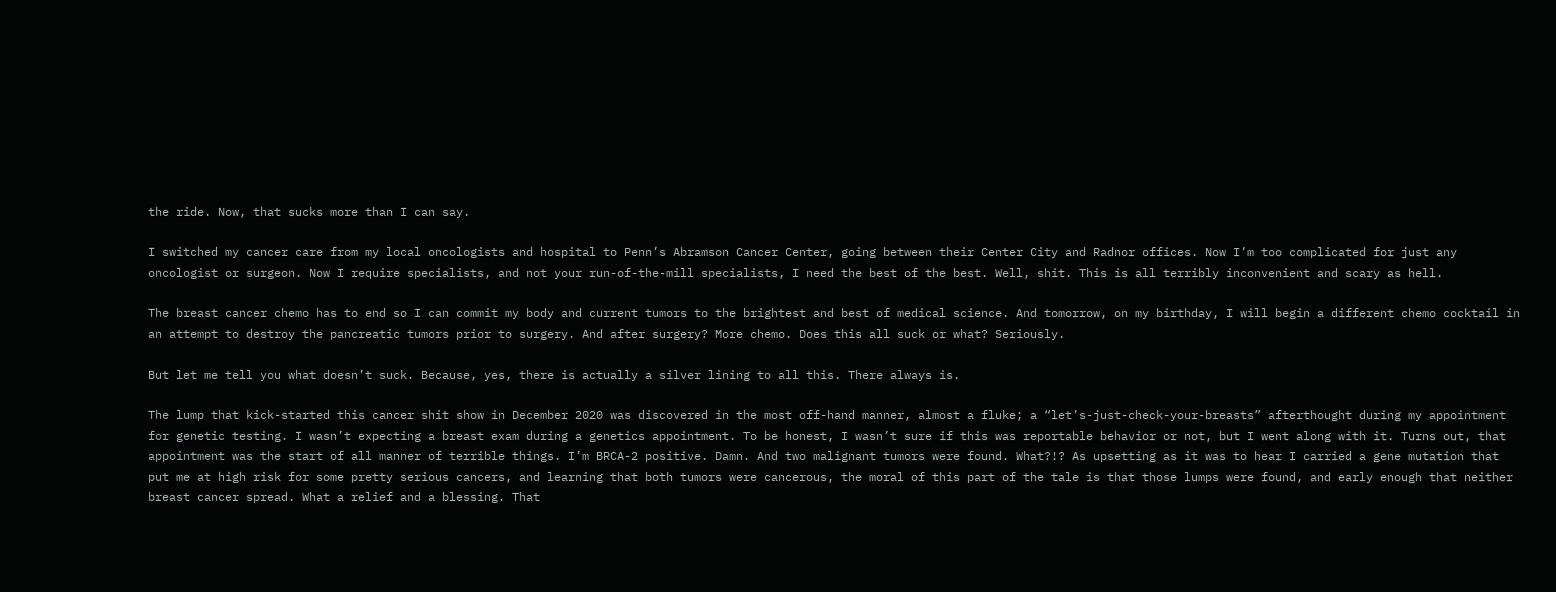the ride. Now, that sucks more than I can say.

I switched my cancer care from my local oncologists and hospital to Penn’s Abramson Cancer Center, going between their Center City and Radnor offices. Now I’m too complicated for just any oncologist or surgeon. Now I require specialists, and not your run-of-the-mill specialists, I need the best of the best. Well, shit. This is all terribly inconvenient and scary as hell.

The breast cancer chemo has to end so I can commit my body and current tumors to the brightest and best of medical science. And tomorrow, on my birthday, I will begin a different chemo cocktail in an attempt to destroy the pancreatic tumors prior to surgery. And after surgery? More chemo. Does this all suck or what? Seriously.

But let me tell you what doesn’t suck. Because, yes, there is actually a silver lining to all this. There always is.

The lump that kick-started this cancer shit show in December 2020 was discovered in the most off-hand manner, almost a fluke; a “let’s-just-check-your-breasts” afterthought during my appointment for genetic testing. I wasn’t expecting a breast exam during a genetics appointment. To be honest, I wasn’t sure if this was reportable behavior or not, but I went along with it. Turns out, that appointment was the start of all manner of terrible things. I’m BRCA-2 positive. Damn. And two malignant tumors were found. What?!? As upsetting as it was to hear I carried a gene mutation that put me at high risk for some pretty serious cancers, and learning that both tumors were cancerous, the moral of this part of the tale is that those lumps were found, and early enough that neither breast cancer spread. What a relief and a blessing. That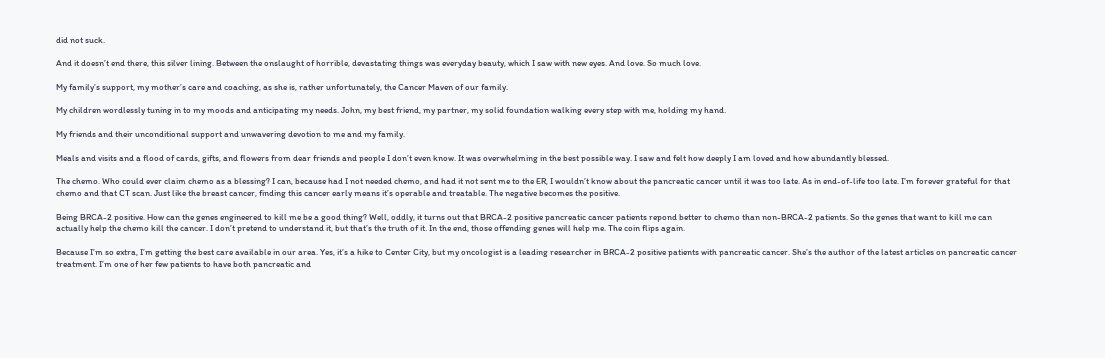did not suck.

And it doesn’t end there, this silver lining. Between the onslaught of horrible, devastating things was everyday beauty, which I saw with new eyes. And love. So much love.

My family’s support, my mother’s care and coaching, as she is, rather unfortunately, the Cancer Maven of our family.

My children wordlessly tuning in to my moods and anticipating my needs. John, my best friend, my partner, my solid foundation walking every step with me, holding my hand.

My friends and their unconditional support and unwavering devotion to me and my family.

Meals and visits and a flood of cards, gifts, and flowers from dear friends and people I don’t even know. It was overwhelming in the best possible way. I saw and felt how deeply I am loved and how abundantly blessed.

The chemo. Who could ever claim chemo as a blessing? I can, because had I not needed chemo, and had it not sent me to the ER, I wouldn’t know about the pancreatic cancer until it was too late. As in end-of-life too late. I’m forever grateful for that chemo and that CT scan. Just like the breast cancer, finding this cancer early means it’s operable and treatable. The negative becomes the positive.

Being BRCA-2 positive. How can the genes engineered to kill me be a good thing? Well, oddly, it turns out that BRCA-2 positive pancreatic cancer patients repond better to chemo than non-BRCA-2 patients. So the genes that want to kill me can actually help the chemo kill the cancer. I don’t pretend to understand it, but that’s the truth of it. In the end, those offending genes will help me. The coin flips again.

Because I’m so extra, I’m getting the best care available in our area. Yes, it’s a hike to Center City, but my oncologist is a leading researcher in BRCA-2 positive patients with pancreatic cancer. She’s the author of the latest articles on pancreatic cancer treatment. I’m one of her few patients to have both pancreatic and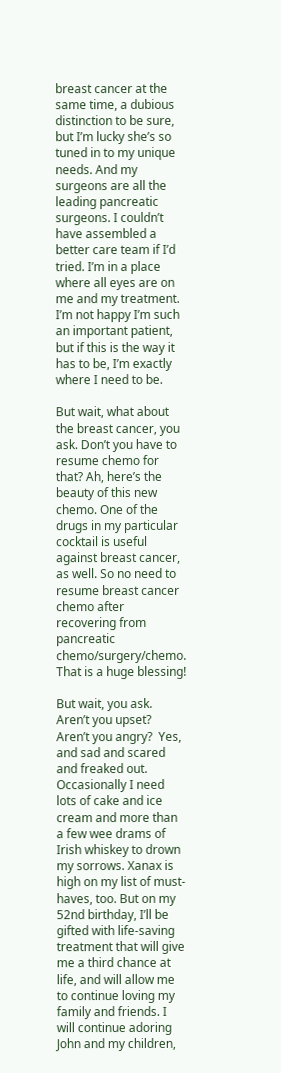breast cancer at the same time, a dubious distinction to be sure, but I’m lucky she’s so tuned in to my unique needs. And my surgeons are all the leading pancreatic surgeons. I couldn’t have assembled a better care team if I’d tried. I’m in a place where all eyes are on me and my treatment. I’m not happy I’m such an important patient, but if this is the way it has to be, I’m exactly where I need to be.

But wait, what about the breast cancer, you ask. Don’t you have to resume chemo for that? Ah, here’s the beauty of this new chemo. One of the drugs in my particular cocktail is useful against breast cancer, as well. So no need to resume breast cancer chemo after recovering from pancreatic chemo/surgery/chemo. That is a huge blessing!

But wait, you ask. Aren’t you upset? Aren’t you angry?  Yes, and sad and scared and freaked out. Occasionally I need lots of cake and ice cream and more than a few wee drams of Irish whiskey to drown my sorrows. Xanax is high on my list of must-haves, too. But on my 52nd birthday, I’ll be gifted with life-saving treatment that will give me a third chance at life, and will allow me to continue loving my family and friends. I will continue adoring John and my children,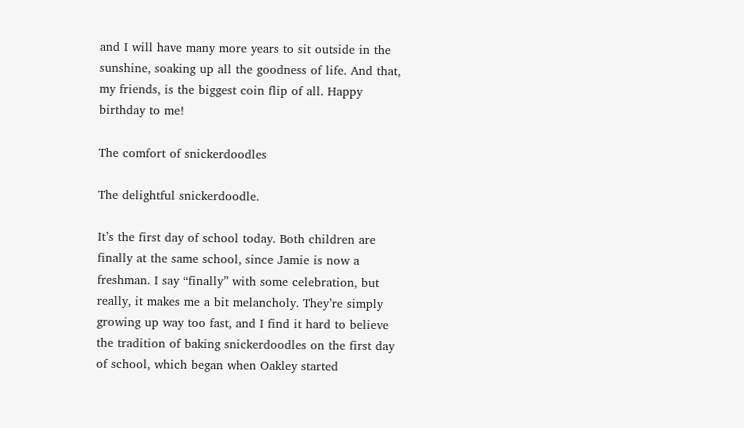and I will have many more years to sit outside in the sunshine, soaking up all the goodness of life. And that, my friends, is the biggest coin flip of all. Happy birthday to me!

The comfort of snickerdoodles

The delightful snickerdoodle.

It’s the first day of school today. Both children are finally at the same school, since Jamie is now a freshman. I say “finally” with some celebration, but really, it makes me a bit melancholy. They’re simply growing up way too fast, and I find it hard to believe the tradition of baking snickerdoodles on the first day of school, which began when Oakley started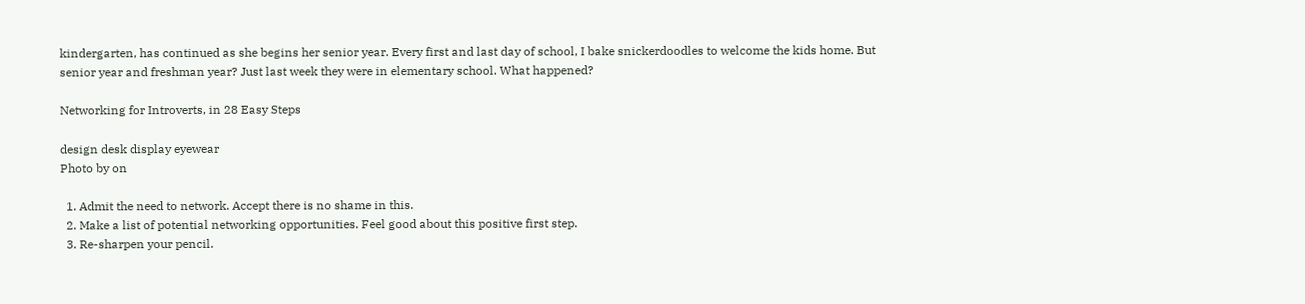kindergarten, has continued as she begins her senior year. Every first and last day of school, I bake snickerdoodles to welcome the kids home. But senior year and freshman year? Just last week they were in elementary school. What happened?

Networking for Introverts, in 28 Easy Steps

design desk display eyewear
Photo by on

  1. Admit the need to network. Accept there is no shame in this.
  2. Make a list of potential networking opportunities. Feel good about this positive first step.
  3. Re-sharpen your pencil.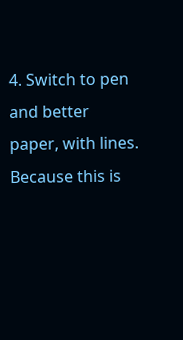4. Switch to pen and better paper, with lines. Because this is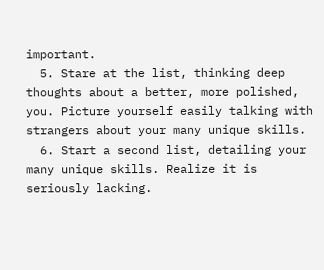important.
  5. Stare at the list, thinking deep thoughts about a better, more polished, you. Picture yourself easily talking with strangers about your many unique skills.
  6. Start a second list, detailing your many unique skills. Realize it is seriously lacking.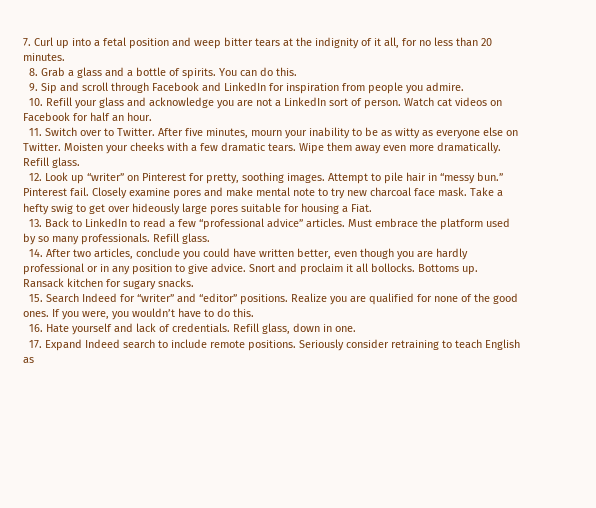7. Curl up into a fetal position and weep bitter tears at the indignity of it all, for no less than 20 minutes.
  8. Grab a glass and a bottle of spirits. You can do this.
  9. Sip and scroll through Facebook and LinkedIn for inspiration from people you admire.
  10. Refill your glass and acknowledge you are not a LinkedIn sort of person. Watch cat videos on Facebook for half an hour.
  11. Switch over to Twitter. After five minutes, mourn your inability to be as witty as everyone else on Twitter. Moisten your cheeks with a few dramatic tears. Wipe them away even more dramatically. Refill glass.
  12. Look up “writer” on Pinterest for pretty, soothing images. Attempt to pile hair in “messy bun.” Pinterest fail. Closely examine pores and make mental note to try new charcoal face mask. Take a hefty swig to get over hideously large pores suitable for housing a Fiat.
  13. Back to LinkedIn to read a few “professional advice” articles. Must embrace the platform used by so many professionals. Refill glass.
  14. After two articles, conclude you could have written better, even though you are hardly professional or in any position to give advice. Snort and proclaim it all bollocks. Bottoms up. Ransack kitchen for sugary snacks.
  15. Search Indeed for “writer” and “editor” positions. Realize you are qualified for none of the good ones. If you were, you wouldn’t have to do this.
  16. Hate yourself and lack of credentials. Refill glass, down in one.
  17. Expand Indeed search to include remote positions. Seriously consider retraining to teach English as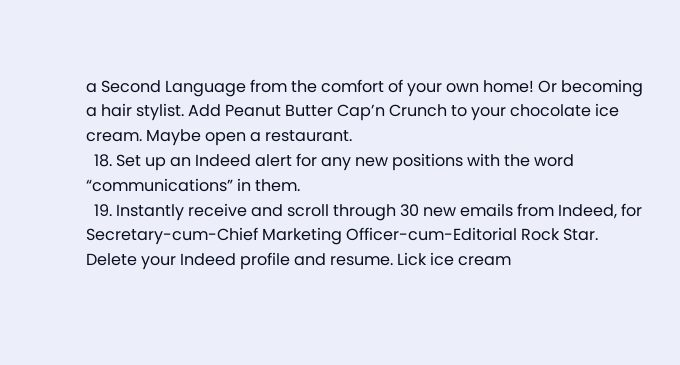a Second Language from the comfort of your own home! Or becoming a hair stylist. Add Peanut Butter Cap’n Crunch to your chocolate ice cream. Maybe open a restaurant.
  18. Set up an Indeed alert for any new positions with the word “communications” in them.
  19. Instantly receive and scroll through 30 new emails from Indeed, for Secretary-cum-Chief Marketing Officer-cum-Editorial Rock Star. Delete your Indeed profile and resume. Lick ice cream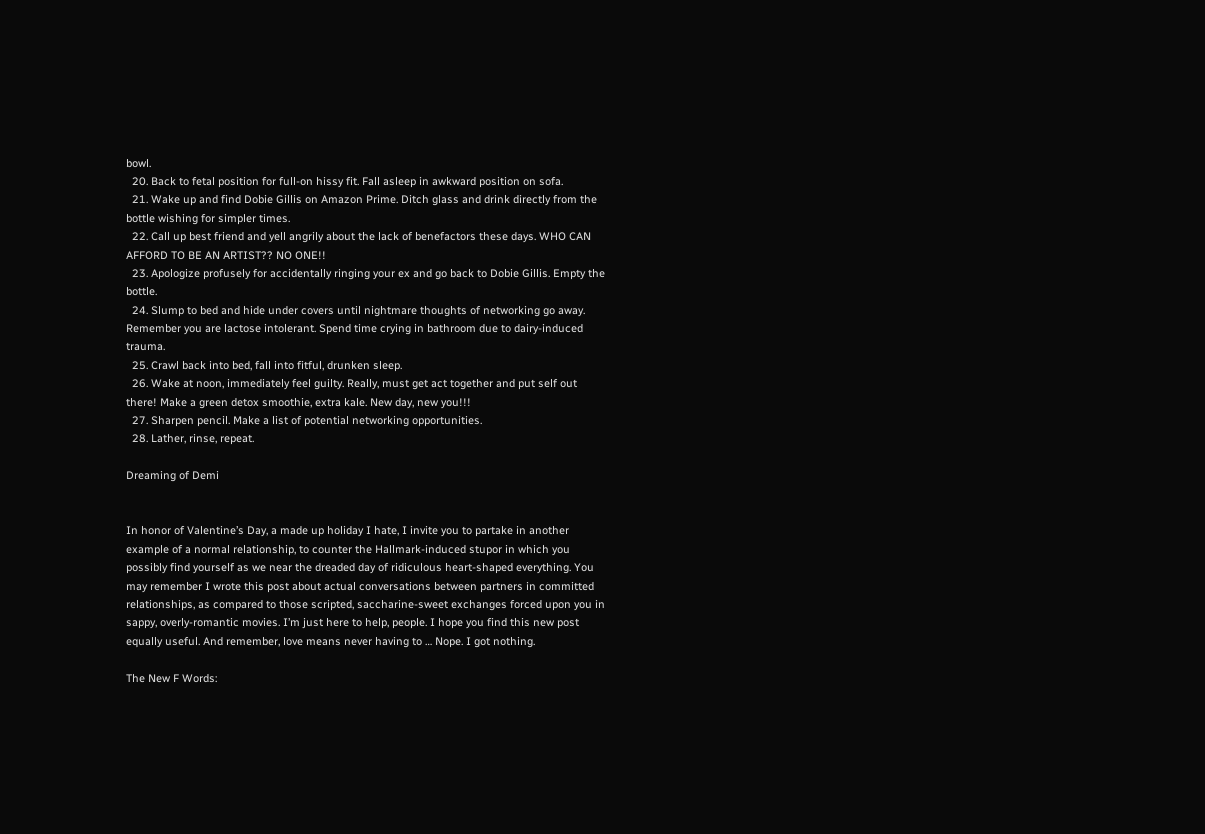bowl.
  20. Back to fetal position for full-on hissy fit. Fall asleep in awkward position on sofa.
  21. Wake up and find Dobie Gillis on Amazon Prime. Ditch glass and drink directly from the bottle wishing for simpler times.
  22. Call up best friend and yell angrily about the lack of benefactors these days. WHO CAN AFFORD TO BE AN ARTIST?? NO ONE!!
  23. Apologize profusely for accidentally ringing your ex and go back to Dobie Gillis. Empty the bottle.
  24. Slump to bed and hide under covers until nightmare thoughts of networking go away. Remember you are lactose intolerant. Spend time crying in bathroom due to dairy-induced trauma.
  25. Crawl back into bed, fall into fitful, drunken sleep.
  26. Wake at noon, immediately feel guilty. Really, must get act together and put self out there! Make a green detox smoothie, extra kale. New day, new you!!!
  27. Sharpen pencil. Make a list of potential networking opportunities.
  28. Lather, rinse, repeat.

Dreaming of Demi


In honor of Valentine’s Day, a made up holiday I hate, I invite you to partake in another example of a normal relationship, to counter the Hallmark-induced stupor in which you possibly find yourself as we near the dreaded day of ridiculous heart-shaped everything. You may remember I wrote this post about actual conversations between partners in committed relationships, as compared to those scripted, saccharine-sweet exchanges forced upon you in sappy, overly-romantic movies. I’m just here to help, people. I hope you find this new post equally useful. And remember, love means never having to … Nope. I got nothing.

The New F Words: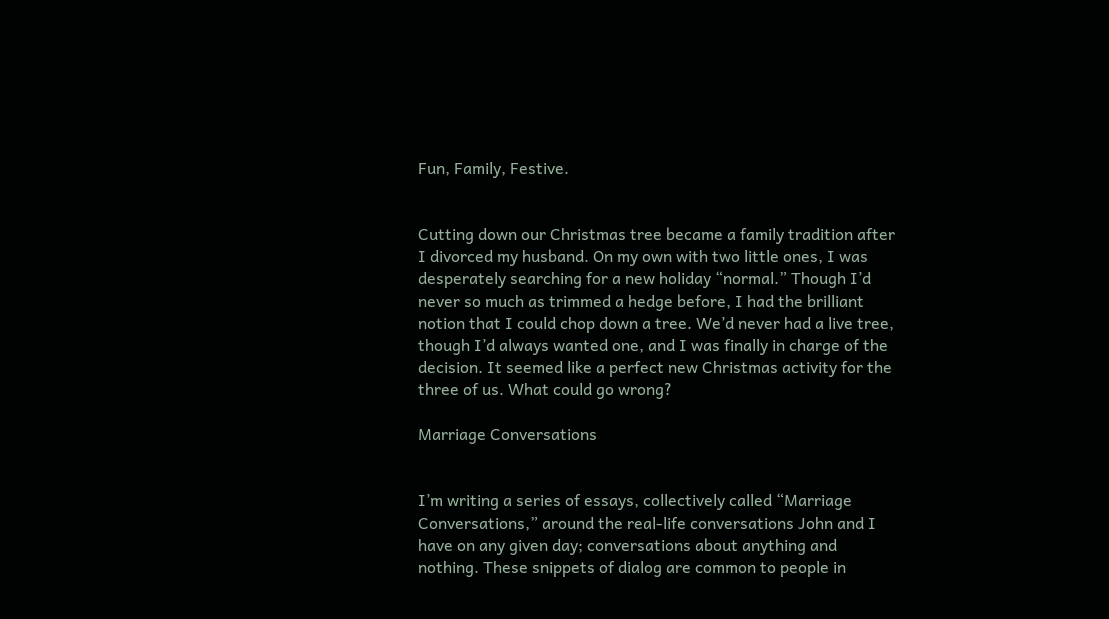Fun, Family, Festive.


Cutting down our Christmas tree became a family tradition after I divorced my husband. On my own with two little ones, I was desperately searching for a new holiday “normal.” Though I’d never so much as trimmed a hedge before, I had the brilliant notion that I could chop down a tree. We’d never had a live tree, though I’d always wanted one, and I was finally in charge of the decision. It seemed like a perfect new Christmas activity for the three of us. What could go wrong?

Marriage Conversations


I’m writing a series of essays, collectively called “Marriage Conversations,” around the real-life conversations John and I have on any given day; conversations about anything and nothing. These snippets of dialog are common to people in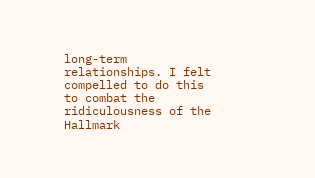long-term relationships. I felt compelled to do this to combat the ridiculousness of the Hallmark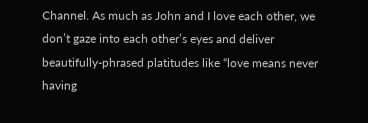Channel. As much as John and I love each other, we don’t gaze into each other’s eyes and deliver beautifully-phrased platitudes like “love means never having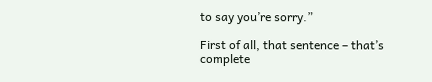to say you’re sorry.”

First of all, that sentence – that’s complete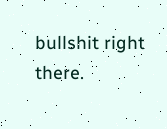bullshit right there.